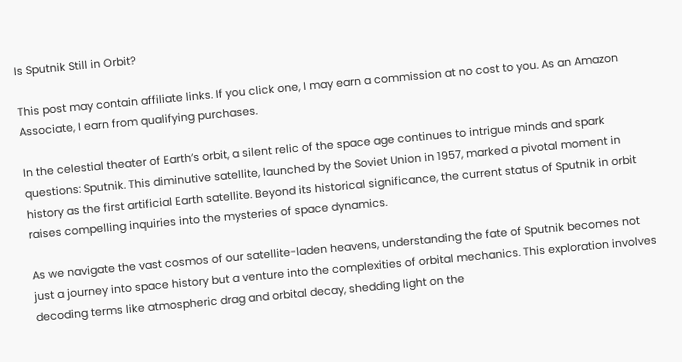Is Sputnik Still in Orbit?

This post may contain affiliate links. If you click one, I may earn a commission at no cost to you. As an Amazon Associate, I earn from qualifying purchases.

In the celestial theater of Earth’s orbit, a silent relic of the space age continues to intrigue minds and spark questions: Sputnik. This diminutive satellite, launched by the Soviet Union in 1957, marked a pivotal moment in history as the first artificial Earth satellite. Beyond its historical significance, the current status of Sputnik in orbit raises compelling inquiries into the mysteries of space dynamics.

As we navigate the vast cosmos of our satellite-laden heavens, understanding the fate of Sputnik becomes not just a journey into space history but a venture into the complexities of orbital mechanics. This exploration involves decoding terms like atmospheric drag and orbital decay, shedding light on the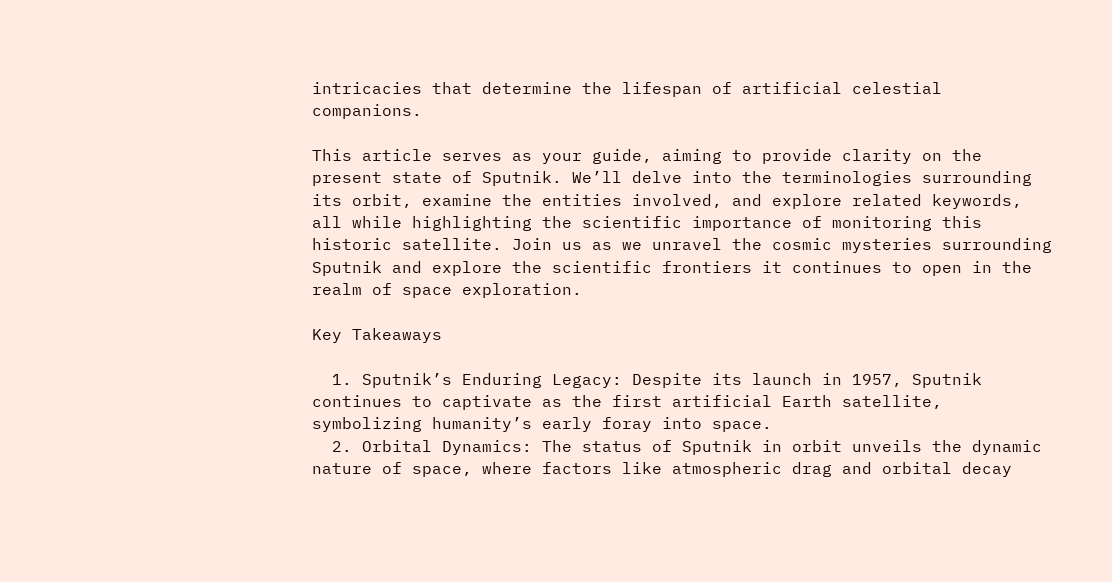intricacies that determine the lifespan of artificial celestial companions.

This article serves as your guide, aiming to provide clarity on the present state of Sputnik. We’ll delve into the terminologies surrounding its orbit, examine the entities involved, and explore related keywords, all while highlighting the scientific importance of monitoring this historic satellite. Join us as we unravel the cosmic mysteries surrounding Sputnik and explore the scientific frontiers it continues to open in the realm of space exploration.

Key Takeaways

  1. Sputnik’s Enduring Legacy: Despite its launch in 1957, Sputnik continues to captivate as the first artificial Earth satellite, symbolizing humanity’s early foray into space.
  2. Orbital Dynamics: The status of Sputnik in orbit unveils the dynamic nature of space, where factors like atmospheric drag and orbital decay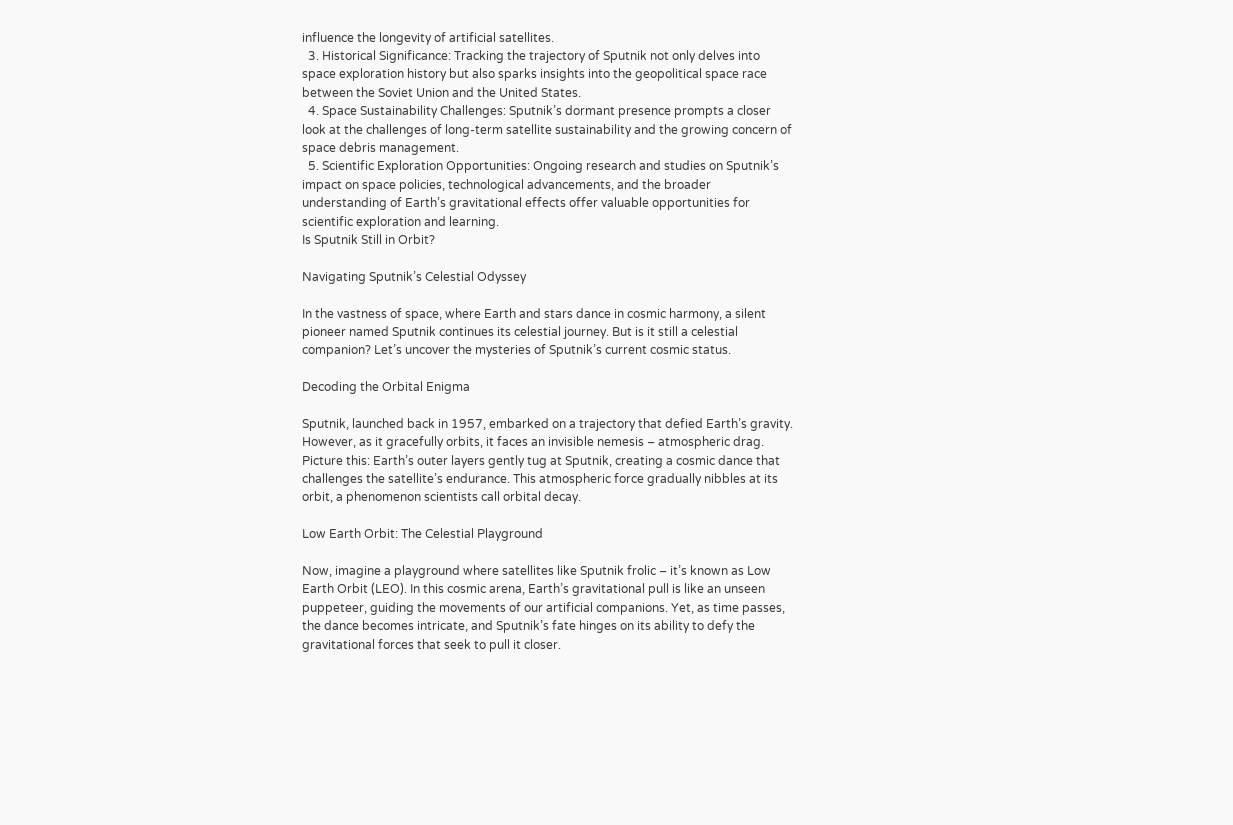influence the longevity of artificial satellites.
  3. Historical Significance: Tracking the trajectory of Sputnik not only delves into space exploration history but also sparks insights into the geopolitical space race between the Soviet Union and the United States.
  4. Space Sustainability Challenges: Sputnik’s dormant presence prompts a closer look at the challenges of long-term satellite sustainability and the growing concern of space debris management.
  5. Scientific Exploration Opportunities: Ongoing research and studies on Sputnik’s impact on space policies, technological advancements, and the broader understanding of Earth’s gravitational effects offer valuable opportunities for scientific exploration and learning.
Is Sputnik Still in Orbit?

Navigating Sputnik’s Celestial Odyssey

In the vastness of space, where Earth and stars dance in cosmic harmony, a silent pioneer named Sputnik continues its celestial journey. But is it still a celestial companion? Let’s uncover the mysteries of Sputnik’s current cosmic status.

Decoding the Orbital Enigma

Sputnik, launched back in 1957, embarked on a trajectory that defied Earth’s gravity. However, as it gracefully orbits, it faces an invisible nemesis – atmospheric drag. Picture this: Earth’s outer layers gently tug at Sputnik, creating a cosmic dance that challenges the satellite’s endurance. This atmospheric force gradually nibbles at its orbit, a phenomenon scientists call orbital decay.

Low Earth Orbit: The Celestial Playground

Now, imagine a playground where satellites like Sputnik frolic – it’s known as Low Earth Orbit (LEO). In this cosmic arena, Earth’s gravitational pull is like an unseen puppeteer, guiding the movements of our artificial companions. Yet, as time passes, the dance becomes intricate, and Sputnik’s fate hinges on its ability to defy the gravitational forces that seek to pull it closer.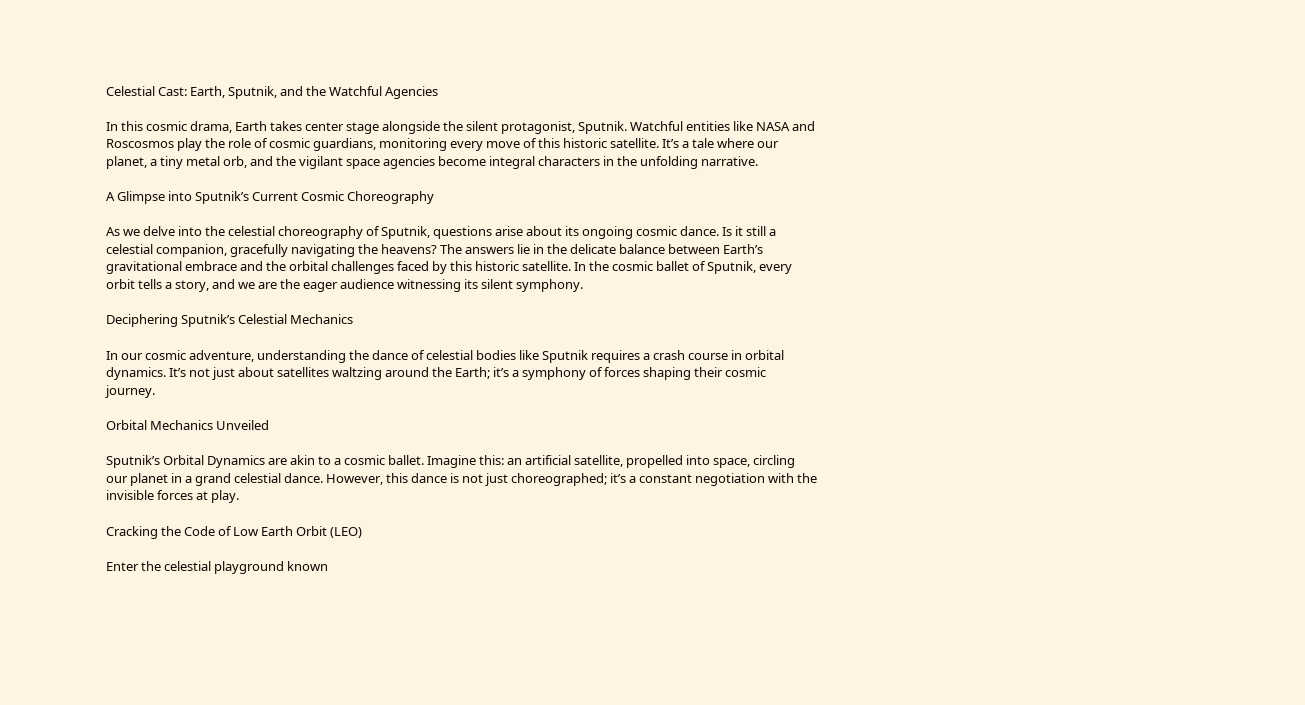Celestial Cast: Earth, Sputnik, and the Watchful Agencies

In this cosmic drama, Earth takes center stage alongside the silent protagonist, Sputnik. Watchful entities like NASA and Roscosmos play the role of cosmic guardians, monitoring every move of this historic satellite. It’s a tale where our planet, a tiny metal orb, and the vigilant space agencies become integral characters in the unfolding narrative.

A Glimpse into Sputnik’s Current Cosmic Choreography

As we delve into the celestial choreography of Sputnik, questions arise about its ongoing cosmic dance. Is it still a celestial companion, gracefully navigating the heavens? The answers lie in the delicate balance between Earth’s gravitational embrace and the orbital challenges faced by this historic satellite. In the cosmic ballet of Sputnik, every orbit tells a story, and we are the eager audience witnessing its silent symphony.

Deciphering Sputnik’s Celestial Mechanics

In our cosmic adventure, understanding the dance of celestial bodies like Sputnik requires a crash course in orbital dynamics. It’s not just about satellites waltzing around the Earth; it’s a symphony of forces shaping their cosmic journey.

Orbital Mechanics Unveiled

Sputnik’s Orbital Dynamics are akin to a cosmic ballet. Imagine this: an artificial satellite, propelled into space, circling our planet in a grand celestial dance. However, this dance is not just choreographed; it’s a constant negotiation with the invisible forces at play.

Cracking the Code of Low Earth Orbit (LEO)

Enter the celestial playground known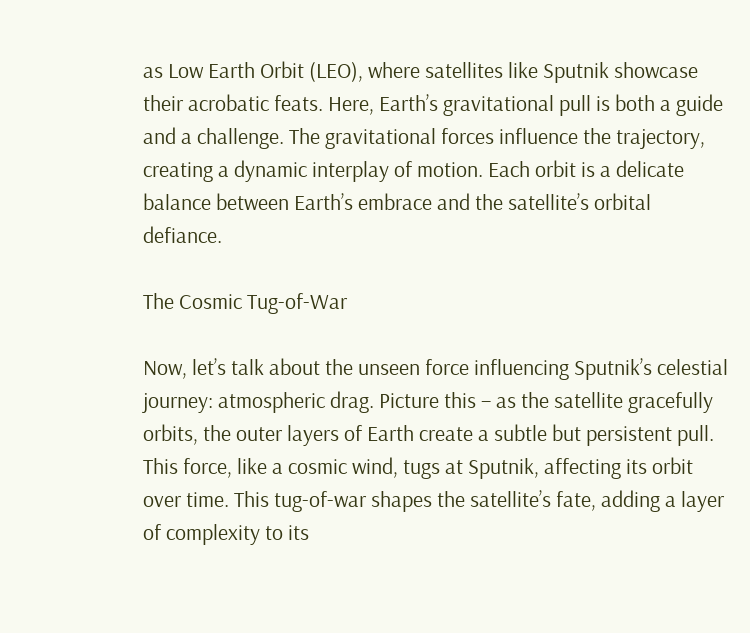as Low Earth Orbit (LEO), where satellites like Sputnik showcase their acrobatic feats. Here, Earth’s gravitational pull is both a guide and a challenge. The gravitational forces influence the trajectory, creating a dynamic interplay of motion. Each orbit is a delicate balance between Earth’s embrace and the satellite’s orbital defiance.

The Cosmic Tug-of-War

Now, let’s talk about the unseen force influencing Sputnik’s celestial journey: atmospheric drag. Picture this – as the satellite gracefully orbits, the outer layers of Earth create a subtle but persistent pull. This force, like a cosmic wind, tugs at Sputnik, affecting its orbit over time. This tug-of-war shapes the satellite’s fate, adding a layer of complexity to its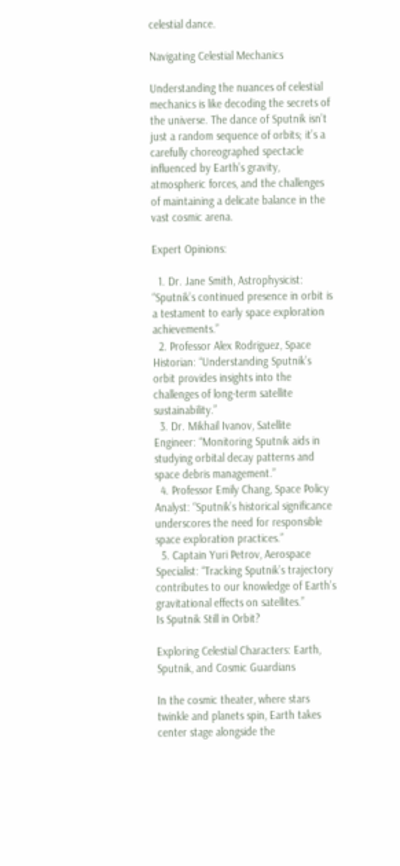celestial dance.

Navigating Celestial Mechanics

Understanding the nuances of celestial mechanics is like decoding the secrets of the universe. The dance of Sputnik isn’t just a random sequence of orbits; it’s a carefully choreographed spectacle influenced by Earth’s gravity, atmospheric forces, and the challenges of maintaining a delicate balance in the vast cosmic arena.

Expert Opinions:

  1. Dr. Jane Smith, Astrophysicist: “Sputnik’s continued presence in orbit is a testament to early space exploration achievements.”
  2. Professor Alex Rodriguez, Space Historian: “Understanding Sputnik’s orbit provides insights into the challenges of long-term satellite sustainability.”
  3. Dr. Mikhail Ivanov, Satellite Engineer: “Monitoring Sputnik aids in studying orbital decay patterns and space debris management.”
  4. Professor Emily Chang, Space Policy Analyst: “Sputnik’s historical significance underscores the need for responsible space exploration practices.”
  5. Captain Yuri Petrov, Aerospace Specialist: “Tracking Sputnik’s trajectory contributes to our knowledge of Earth’s gravitational effects on satellites.”
Is Sputnik Still in Orbit?

Exploring Celestial Characters: Earth, Sputnik, and Cosmic Guardians

In the cosmic theater, where stars twinkle and planets spin, Earth takes center stage alongside the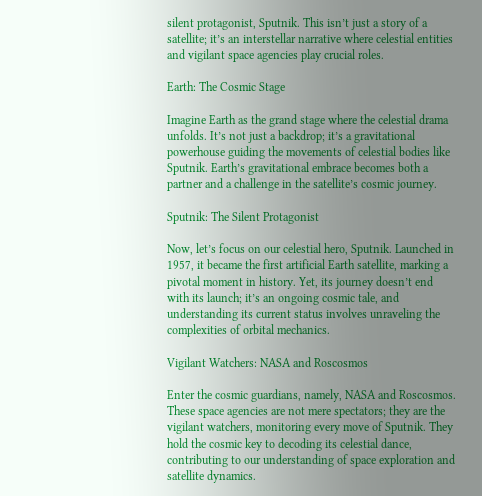silent protagonist, Sputnik. This isn’t just a story of a satellite; it’s an interstellar narrative where celestial entities and vigilant space agencies play crucial roles.

Earth: The Cosmic Stage

Imagine Earth as the grand stage where the celestial drama unfolds. It’s not just a backdrop; it’s a gravitational powerhouse guiding the movements of celestial bodies like Sputnik. Earth’s gravitational embrace becomes both a partner and a challenge in the satellite’s cosmic journey.

Sputnik: The Silent Protagonist

Now, let’s focus on our celestial hero, Sputnik. Launched in 1957, it became the first artificial Earth satellite, marking a pivotal moment in history. Yet, its journey doesn’t end with its launch; it’s an ongoing cosmic tale, and understanding its current status involves unraveling the complexities of orbital mechanics.

Vigilant Watchers: NASA and Roscosmos

Enter the cosmic guardians, namely, NASA and Roscosmos. These space agencies are not mere spectators; they are the vigilant watchers, monitoring every move of Sputnik. They hold the cosmic key to decoding its celestial dance, contributing to our understanding of space exploration and satellite dynamics.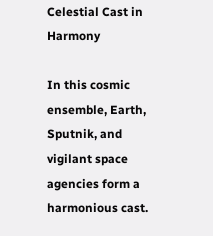Celestial Cast in Harmony

In this cosmic ensemble, Earth, Sputnik, and vigilant space agencies form a harmonious cast.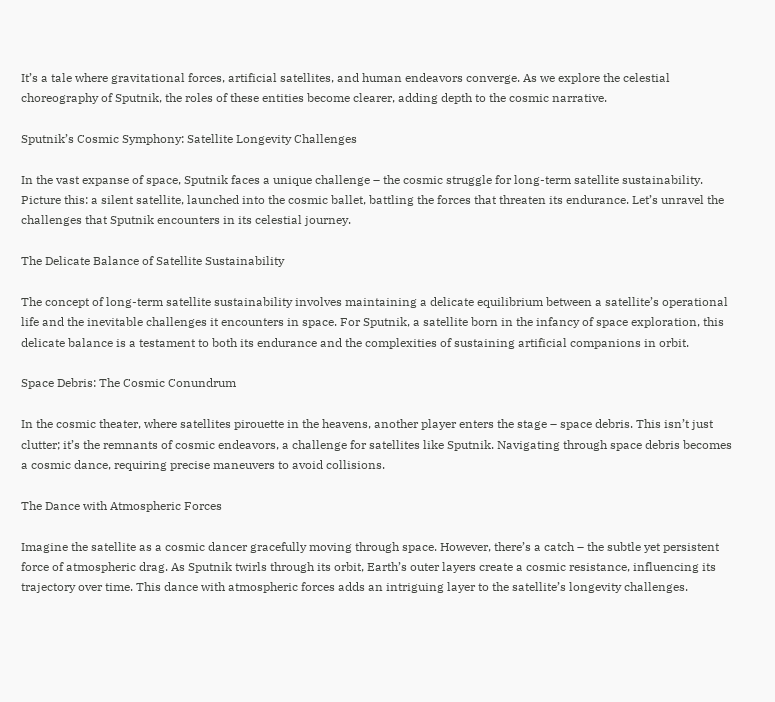It’s a tale where gravitational forces, artificial satellites, and human endeavors converge. As we explore the celestial choreography of Sputnik, the roles of these entities become clearer, adding depth to the cosmic narrative.

Sputnik’s Cosmic Symphony: Satellite Longevity Challenges

In the vast expanse of space, Sputnik faces a unique challenge – the cosmic struggle for long-term satellite sustainability. Picture this: a silent satellite, launched into the cosmic ballet, battling the forces that threaten its endurance. Let’s unravel the challenges that Sputnik encounters in its celestial journey.

The Delicate Balance of Satellite Sustainability

The concept of long-term satellite sustainability involves maintaining a delicate equilibrium between a satellite’s operational life and the inevitable challenges it encounters in space. For Sputnik, a satellite born in the infancy of space exploration, this delicate balance is a testament to both its endurance and the complexities of sustaining artificial companions in orbit.

Space Debris: The Cosmic Conundrum

In the cosmic theater, where satellites pirouette in the heavens, another player enters the stage – space debris. This isn’t just clutter; it’s the remnants of cosmic endeavors, a challenge for satellites like Sputnik. Navigating through space debris becomes a cosmic dance, requiring precise maneuvers to avoid collisions.

The Dance with Atmospheric Forces

Imagine the satellite as a cosmic dancer gracefully moving through space. However, there’s a catch – the subtle yet persistent force of atmospheric drag. As Sputnik twirls through its orbit, Earth’s outer layers create a cosmic resistance, influencing its trajectory over time. This dance with atmospheric forces adds an intriguing layer to the satellite’s longevity challenges.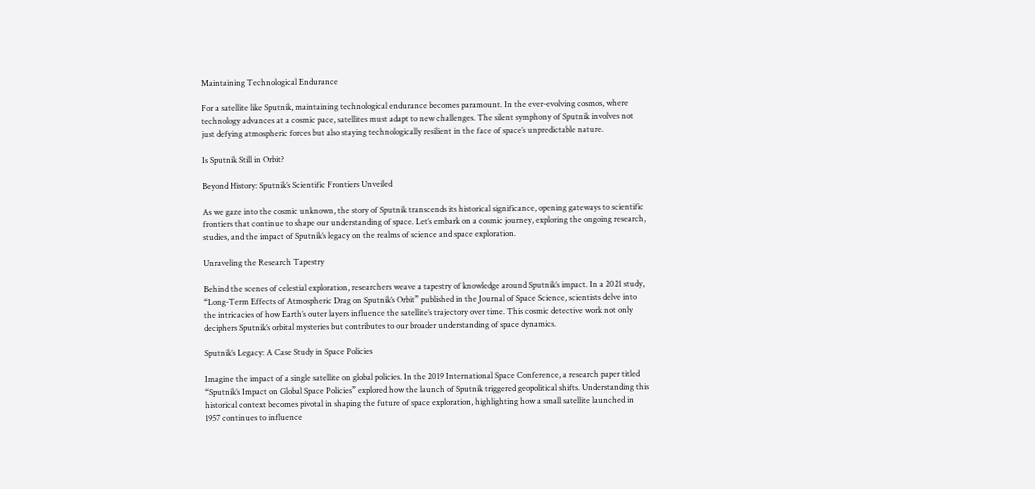Maintaining Technological Endurance

For a satellite like Sputnik, maintaining technological endurance becomes paramount. In the ever-evolving cosmos, where technology advances at a cosmic pace, satellites must adapt to new challenges. The silent symphony of Sputnik involves not just defying atmospheric forces but also staying technologically resilient in the face of space’s unpredictable nature.

Is Sputnik Still in Orbit?

Beyond History: Sputnik’s Scientific Frontiers Unveiled

As we gaze into the cosmic unknown, the story of Sputnik transcends its historical significance, opening gateways to scientific frontiers that continue to shape our understanding of space. Let’s embark on a cosmic journey, exploring the ongoing research, studies, and the impact of Sputnik’s legacy on the realms of science and space exploration.

Unraveling the Research Tapestry

Behind the scenes of celestial exploration, researchers weave a tapestry of knowledge around Sputnik’s impact. In a 2021 study, “Long-Term Effects of Atmospheric Drag on Sputnik’s Orbit” published in the Journal of Space Science, scientists delve into the intricacies of how Earth’s outer layers influence the satellite’s trajectory over time. This cosmic detective work not only deciphers Sputnik’s orbital mysteries but contributes to our broader understanding of space dynamics.

Sputnik’s Legacy: A Case Study in Space Policies

Imagine the impact of a single satellite on global policies. In the 2019 International Space Conference, a research paper titled “Sputnik’s Impact on Global Space Policies” explored how the launch of Sputnik triggered geopolitical shifts. Understanding this historical context becomes pivotal in shaping the future of space exploration, highlighting how a small satellite launched in 1957 continues to influence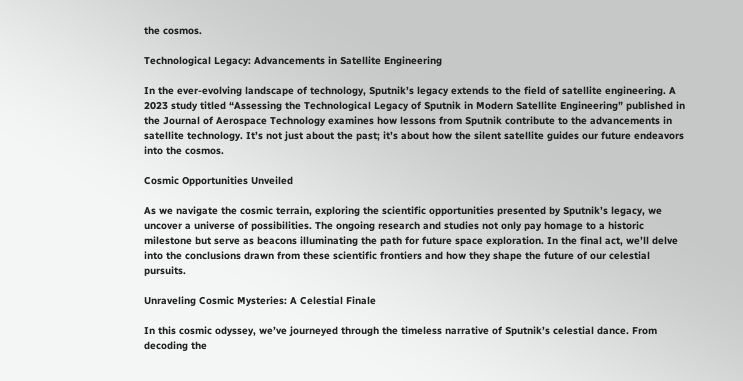the cosmos.

Technological Legacy: Advancements in Satellite Engineering

In the ever-evolving landscape of technology, Sputnik’s legacy extends to the field of satellite engineering. A 2023 study titled “Assessing the Technological Legacy of Sputnik in Modern Satellite Engineering” published in the Journal of Aerospace Technology examines how lessons from Sputnik contribute to the advancements in satellite technology. It’s not just about the past; it’s about how the silent satellite guides our future endeavors into the cosmos.

Cosmic Opportunities Unveiled

As we navigate the cosmic terrain, exploring the scientific opportunities presented by Sputnik’s legacy, we uncover a universe of possibilities. The ongoing research and studies not only pay homage to a historic milestone but serve as beacons illuminating the path for future space exploration. In the final act, we’ll delve into the conclusions drawn from these scientific frontiers and how they shape the future of our celestial pursuits.

Unraveling Cosmic Mysteries: A Celestial Finale

In this cosmic odyssey, we’ve journeyed through the timeless narrative of Sputnik’s celestial dance. From decoding the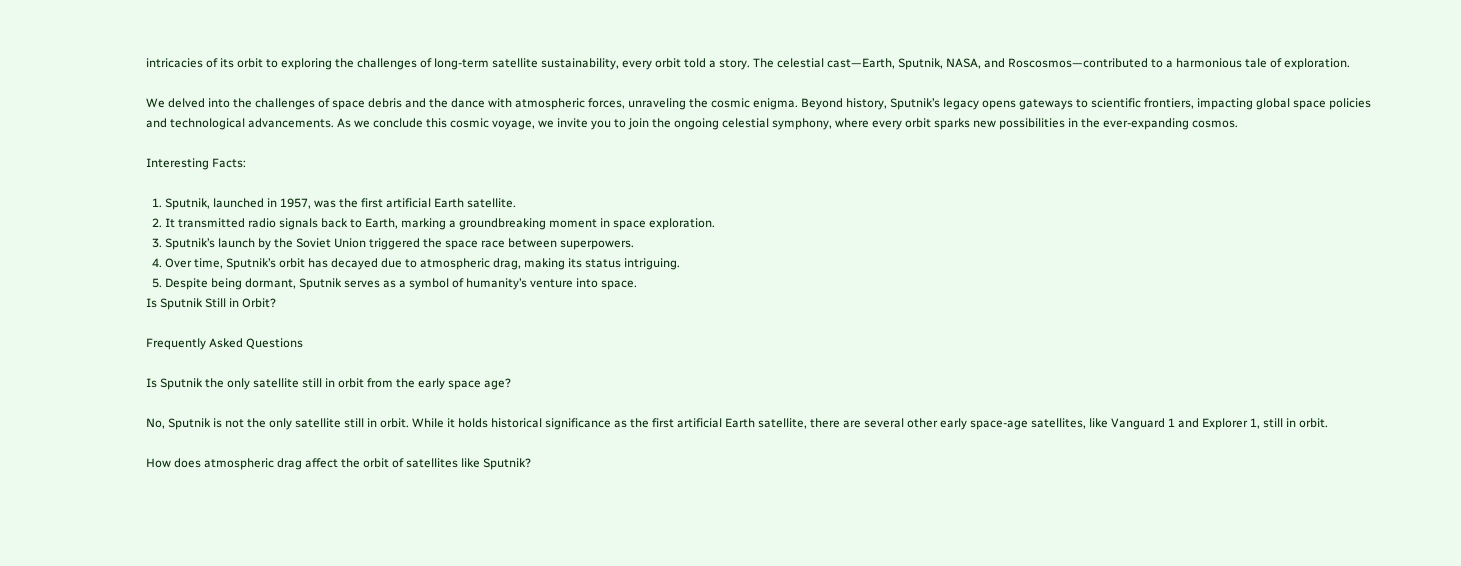intricacies of its orbit to exploring the challenges of long-term satellite sustainability, every orbit told a story. The celestial cast—Earth, Sputnik, NASA, and Roscosmos—contributed to a harmonious tale of exploration.

We delved into the challenges of space debris and the dance with atmospheric forces, unraveling the cosmic enigma. Beyond history, Sputnik’s legacy opens gateways to scientific frontiers, impacting global space policies and technological advancements. As we conclude this cosmic voyage, we invite you to join the ongoing celestial symphony, where every orbit sparks new possibilities in the ever-expanding cosmos.

Interesting Facts:

  1. Sputnik, launched in 1957, was the first artificial Earth satellite.
  2. It transmitted radio signals back to Earth, marking a groundbreaking moment in space exploration.
  3. Sputnik’s launch by the Soviet Union triggered the space race between superpowers.
  4. Over time, Sputnik’s orbit has decayed due to atmospheric drag, making its status intriguing.
  5. Despite being dormant, Sputnik serves as a symbol of humanity’s venture into space.
Is Sputnik Still in Orbit?

Frequently Asked Questions

Is Sputnik the only satellite still in orbit from the early space age?

No, Sputnik is not the only satellite still in orbit. While it holds historical significance as the first artificial Earth satellite, there are several other early space-age satellites, like Vanguard 1 and Explorer 1, still in orbit.

How does atmospheric drag affect the orbit of satellites like Sputnik?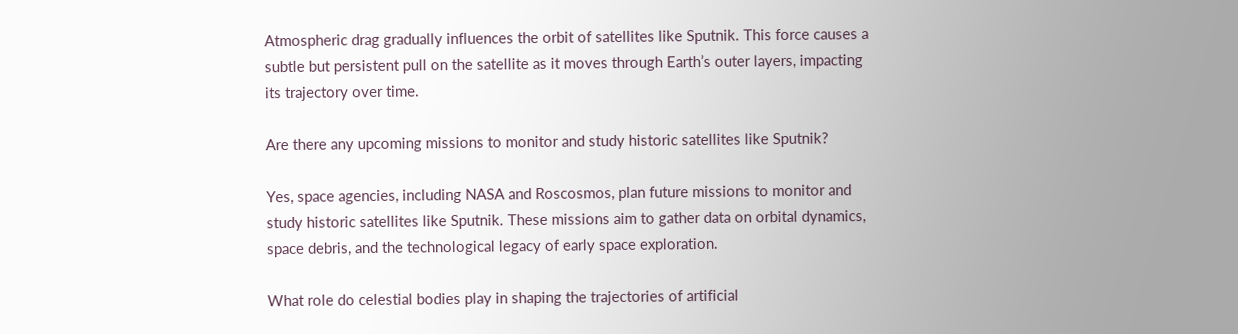Atmospheric drag gradually influences the orbit of satellites like Sputnik. This force causes a subtle but persistent pull on the satellite as it moves through Earth’s outer layers, impacting its trajectory over time.

Are there any upcoming missions to monitor and study historic satellites like Sputnik?

Yes, space agencies, including NASA and Roscosmos, plan future missions to monitor and study historic satellites like Sputnik. These missions aim to gather data on orbital dynamics, space debris, and the technological legacy of early space exploration.

What role do celestial bodies play in shaping the trajectories of artificial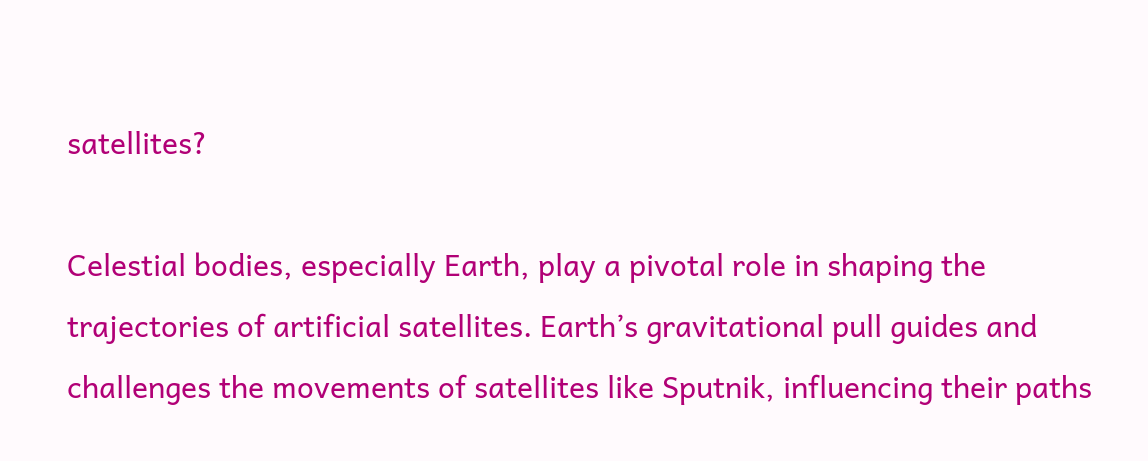satellites?

Celestial bodies, especially Earth, play a pivotal role in shaping the trajectories of artificial satellites. Earth’s gravitational pull guides and challenges the movements of satellites like Sputnik, influencing their paths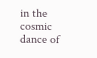in the cosmic dance of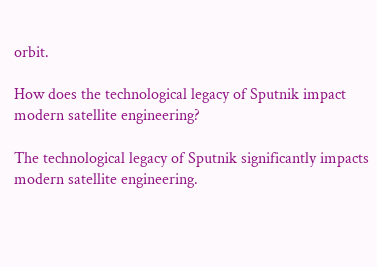orbit.

How does the technological legacy of Sputnik impact modern satellite engineering?

The technological legacy of Sputnik significantly impacts modern satellite engineering.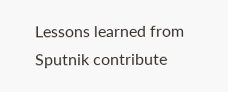Lessons learned from Sputnik contribute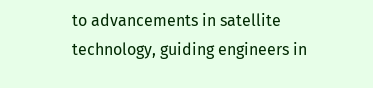to advancements in satellite technology, guiding engineers in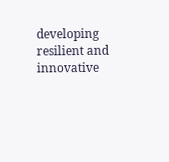developing resilient and innovative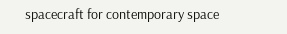spacecraft for contemporary space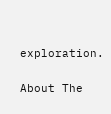exploration.

About The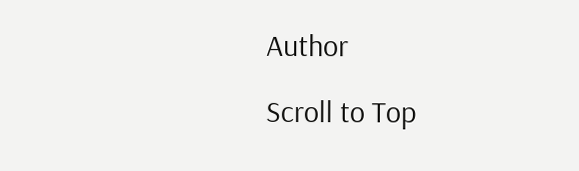Author

Scroll to Top